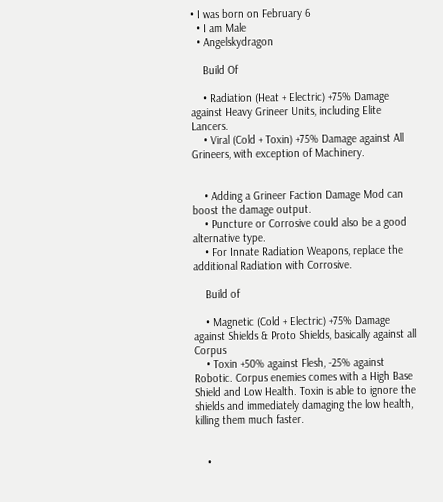• I was born on February 6
  • I am Male
  • Angelskydragon

    Build Of

    • Radiation (Heat + Electric) +75% Damage against Heavy Grineer Units, including Elite Lancers.
    • Viral (Cold + Toxin) +75% Damage against All Grineers, with exception of Machinery.


    • Adding a Grineer Faction Damage Mod can boost the damage output.
    • Puncture or Corrosive could also be a good alternative type.
    • For Innate Radiation Weapons, replace the additional Radiation with Corrosive.

    Build of

    • Magnetic (Cold + Electric) +75% Damage against Shields & Proto Shields, basically against all Corpus
    • Toxin +50% against Flesh, -25% against Robotic. Corpus enemies comes with a High Base Shield and Low Health. Toxin is able to ignore the shields and immediately damaging the low health, killing them much faster.


    •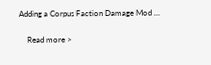Adding a Corpus Faction Damage Mod …

    Read more >